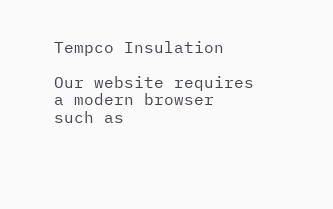Tempco Insulation

Our website requires a modern browser such as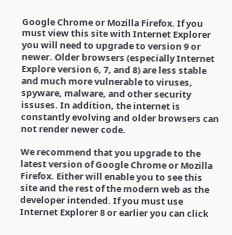Google Chrome or Mozilla Firefox. If you must view this site with Internet Explorer you will need to upgrade to version 9 or newer. Older browsers (especially Internet Explore version 6, 7, and 8) are less stable and much more vulnerable to viruses, spyware, malware, and other security issuses. In addition, the internet is constantly evolving and older browsers can not render newer code.

We recommend that you upgrade to the latest version of Google Chrome or Mozilla Firefox. Either will enable you to see this site and the rest of the modern web as the developer intended. If you must use Internet Explorer 8 or earlier you can click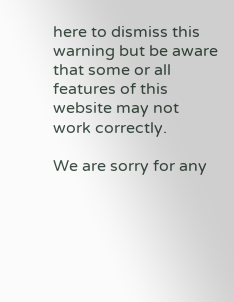here to dismiss this warning but be aware that some or all features of this website may not work correctly.

We are sorry for any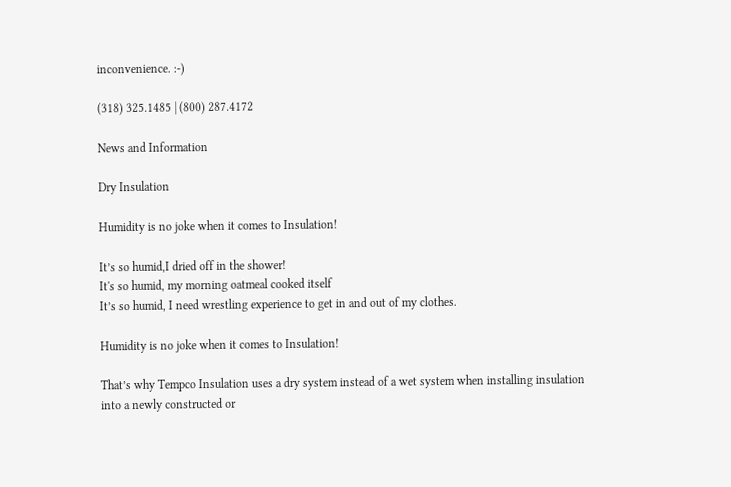inconvenience. :-)

(318) 325.1485 | (800) 287.4172

News and Information

Dry Insulation

Humidity is no joke when it comes to Insulation!

It’s so humid,I dried off in the shower!
It's so humid, my morning oatmeal cooked itself
It’s so humid, I need wrestling experience to get in and out of my clothes.

Humidity is no joke when it comes to Insulation!

That’s why Tempco Insulation uses a dry system instead of a wet system when installing insulation into a newly constructed or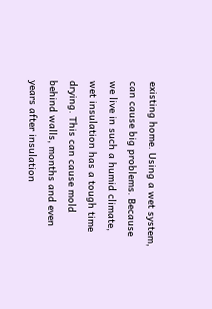existing home. Using a wet system, can cause big problems. Because we live in such a humid climate, wet insulation has a tough time drying. This can cause mold behind walls, months and even years after insulation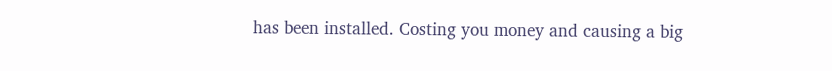has been installed. Costing you money and causing a big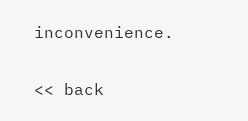inconvenience.


<< back